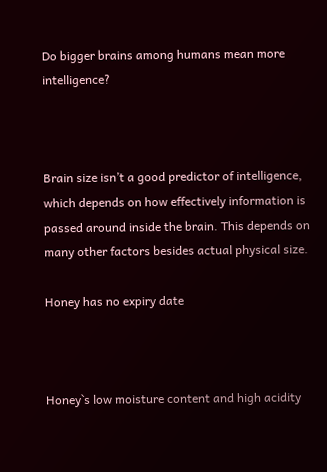Do bigger brains among humans mean more intelligence?



Brain size isn’t a good predictor of intelligence, which depends on how effectively information is passed around inside the brain. This depends on many other factors besides actual physical size.

Honey has no expiry date



Honey`s low moisture content and high acidity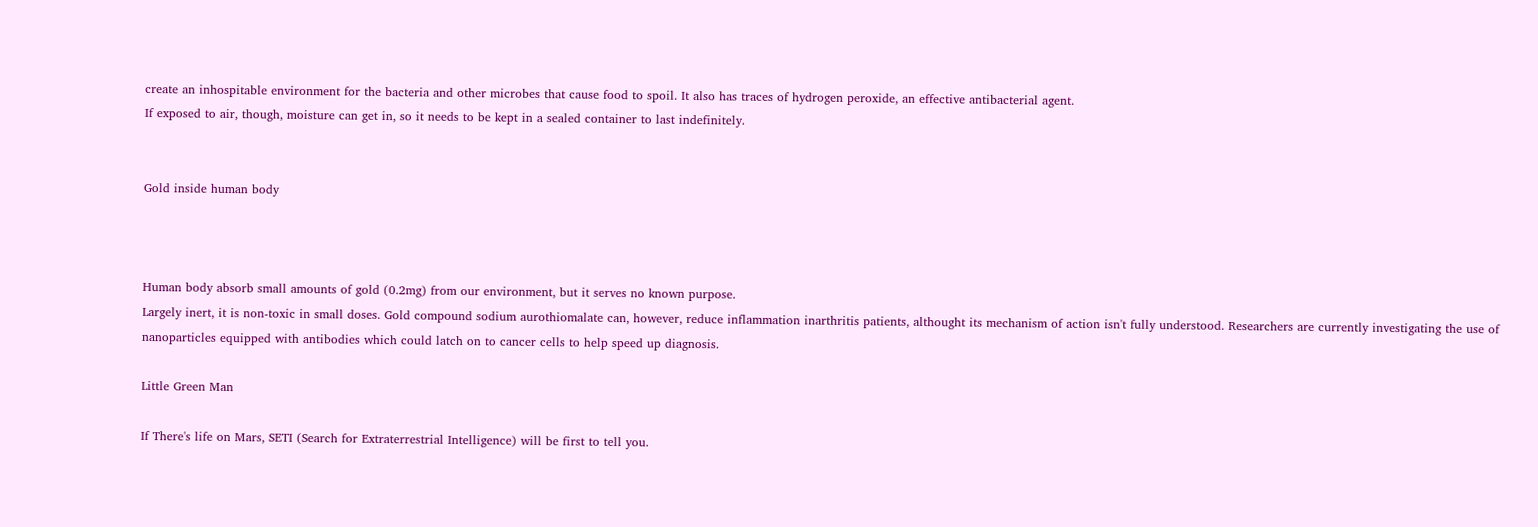create an inhospitable environment for the bacteria and other microbes that cause food to spoil. It also has traces of hydrogen peroxide, an effective antibacterial agent.
If exposed to air, though, moisture can get in, so it needs to be kept in a sealed container to last indefinitely.


Gold inside human body



Human body absorb small amounts of gold (0.2mg) from our environment, but it serves no known purpose.
Largely inert, it is non-toxic in small doses. Gold compound sodium aurothiomalate can, however, reduce inflammation inarthritis patients, althought its mechanism of action isn't fully understood. Researchers are currently investigating the use of nanoparticles equipped with antibodies which could latch on to cancer cells to help speed up diagnosis.

Little Green Man

If There's life on Mars, SETI (Search for Extraterrestrial Intelligence) will be first to tell you.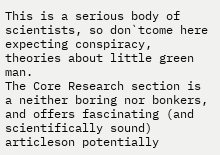This is a serious body of scientists, so don`tcome here expecting conspiracy, theories about little green man.
The Core Research section is a neither boring nor bonkers, and offers fascinating (and scientifically sound) articleson potentially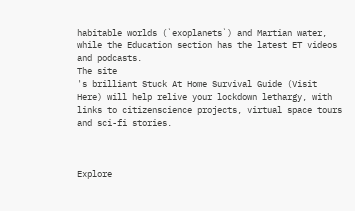habitable worlds (`exoplanets`) and Martian water, while the Education section has the latest ET videos and podcasts.
The site
's brilliant Stuck At Home Survival Guide (Visit Here) will help relive your lockdown lethargy, with links to citizenscience projects, virtual space tours and sci-fi stories.



Explore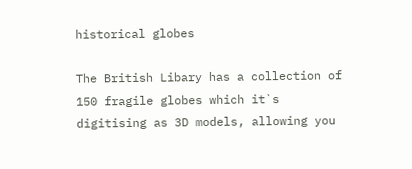historical globes

The British Libary has a collection of 150 fragile globes which it`s digitising as 3D models, allowing you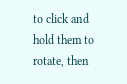to click and hold them to rotate, then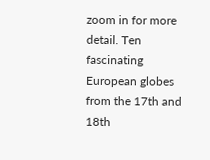zoom in for more detail. Ten fascinating European globes from the 17th and 18th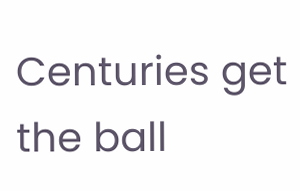Centuries get the ball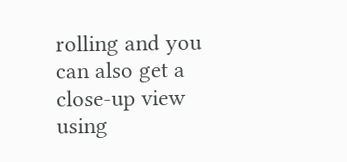rolling and you can also get a close-up view using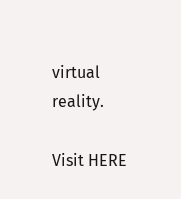virtual reality.

Visit HERE